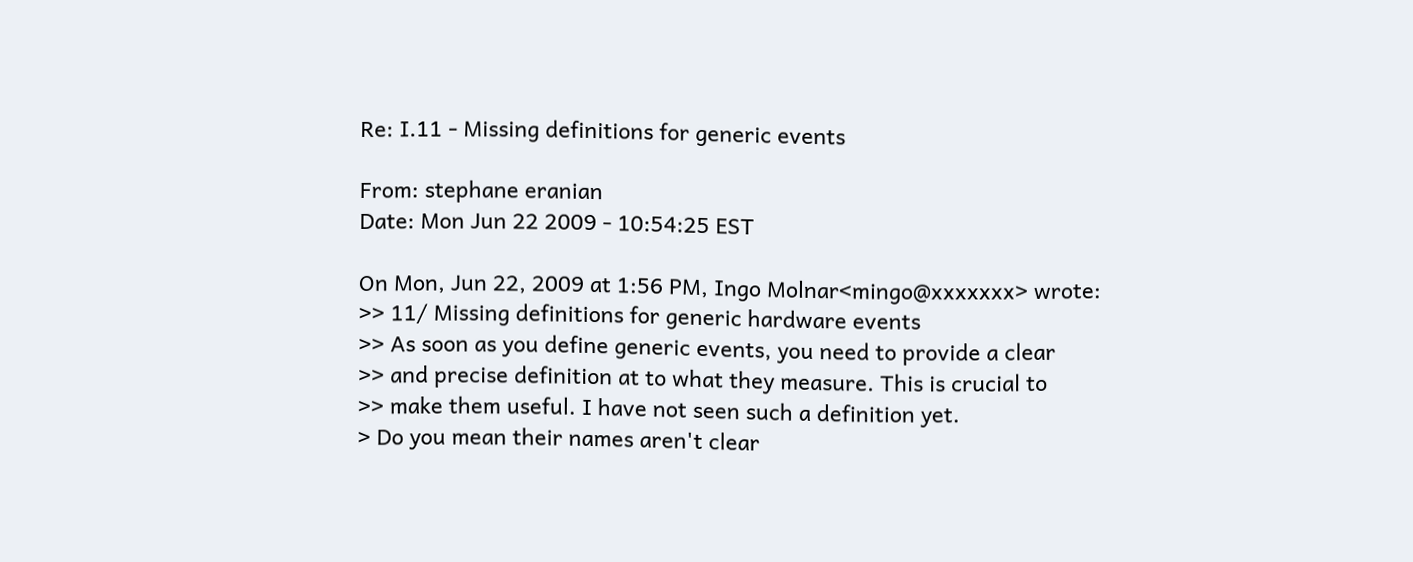Re: I.11 - Missing definitions for generic events

From: stephane eranian
Date: Mon Jun 22 2009 - 10:54:25 EST

On Mon, Jun 22, 2009 at 1:56 PM, Ingo Molnar<mingo@xxxxxxx> wrote:
>> 11/ Missing definitions for generic hardware events
>> As soon as you define generic events, you need to provide a clear
>> and precise definition at to what they measure. This is crucial to
>> make them useful. I have not seen such a definition yet.
> Do you mean their names aren't clear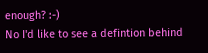enough? :-)
No I'd like to see a defintion behind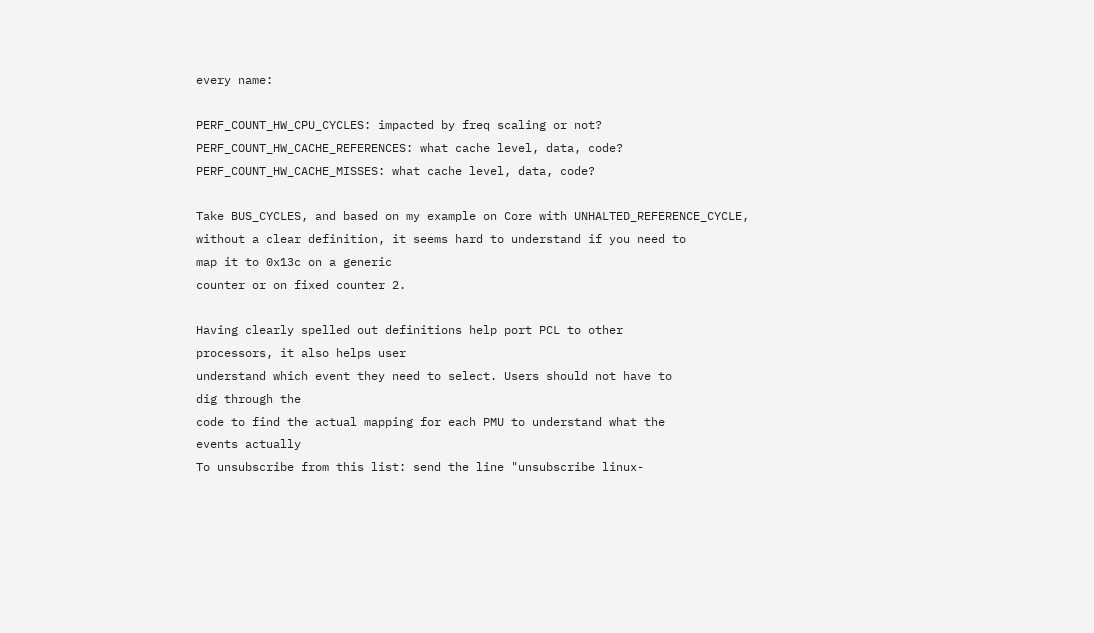every name:

PERF_COUNT_HW_CPU_CYCLES: impacted by freq scaling or not?
PERF_COUNT_HW_CACHE_REFERENCES: what cache level, data, code?
PERF_COUNT_HW_CACHE_MISSES: what cache level, data, code?

Take BUS_CYCLES, and based on my example on Core with UNHALTED_REFERENCE_CYCLE,
without a clear definition, it seems hard to understand if you need to
map it to 0x13c on a generic
counter or on fixed counter 2.

Having clearly spelled out definitions help port PCL to other
processors, it also helps user
understand which event they need to select. Users should not have to
dig through the
code to find the actual mapping for each PMU to understand what the
events actually
To unsubscribe from this list: send the line "unsubscribe linux-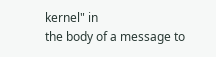kernel" in
the body of a message to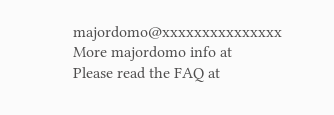majordomo@xxxxxxxxxxxxxxx
More majordomo info at
Please read the FAQ at